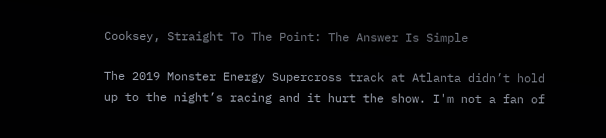Cooksey, Straight To The Point: The Answer Is Simple

The 2019 Monster Energy Supercross track at Atlanta didn’t hold up to the night’s racing and it hurt the show. I'm not a fan of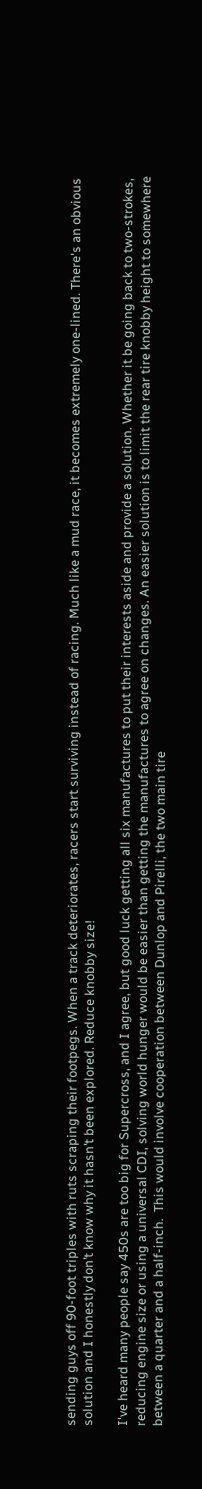sending guys off 90-foot triples with ruts scraping their footpegs. When a track deteriorates, racers start surviving instead of racing. Much like a mud race, it becomes extremely one-lined. There's an obvious solution and I honestly don’t know why it hasn’t been explored. Reduce knobby size!

I've heard many people say 450s are too big for Supercross, and I agree, but good luck getting all six manufactures to put their interests aside and provide a solution. Whether it be going back to two-strokes, reducing engine size or using a universal CDI, solving world hunger would be easier than getting the manufactures to agree on changes. An easier solution is to limit the rear tire knobby height to somewhere between a quarter and a half-inch.  This would involve cooperation between Dunlop and Pirelli, the two main tire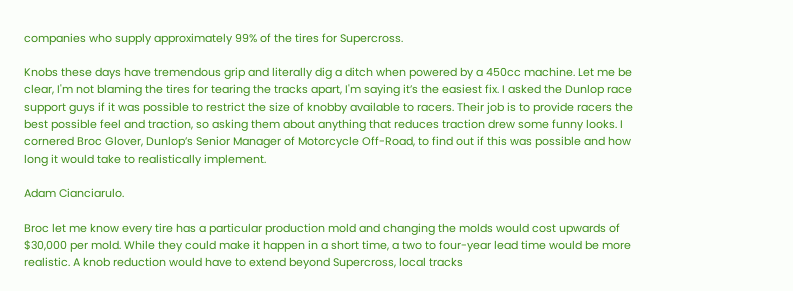companies who supply approximately 99% of the tires for Supercross.

Knobs these days have tremendous grip and literally dig a ditch when powered by a 450cc machine. Let me be clear, I'm not blaming the tires for tearing the tracks apart, I'm saying it’s the easiest fix. I asked the Dunlop race support guys if it was possible to restrict the size of knobby available to racers. Their job is to provide racers the best possible feel and traction, so asking them about anything that reduces traction drew some funny looks. I cornered Broc Glover, Dunlop’s Senior Manager of Motorcycle Off-Road, to find out if this was possible and how long it would take to realistically implement.

Adam Cianciarulo.

Broc let me know every tire has a particular production mold and changing the molds would cost upwards of $30,000 per mold. While they could make it happen in a short time, a two to four-year lead time would be more realistic. A knob reduction would have to extend beyond Supercross, local tracks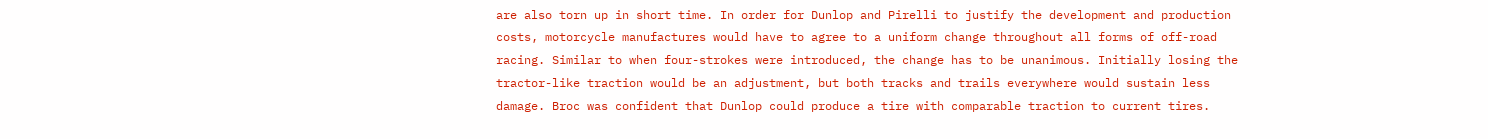are also torn up in short time. In order for Dunlop and Pirelli to justify the development and production costs, motorcycle manufactures would have to agree to a uniform change throughout all forms of off-road racing. Similar to when four-strokes were introduced, the change has to be unanimous. Initially losing the tractor-like traction would be an adjustment, but both tracks and trails everywhere would sustain less damage. Broc was confident that Dunlop could produce a tire with comparable traction to current tires.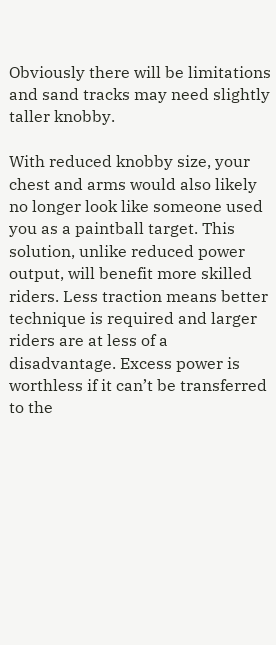Obviously there will be limitations and sand tracks may need slightly taller knobby.

With reduced knobby size, your chest and arms would also likely no longer look like someone used you as a paintball target. This solution, unlike reduced power output, will benefit more skilled riders. Less traction means better technique is required and larger riders are at less of a disadvantage. Excess power is worthless if it can’t be transferred to the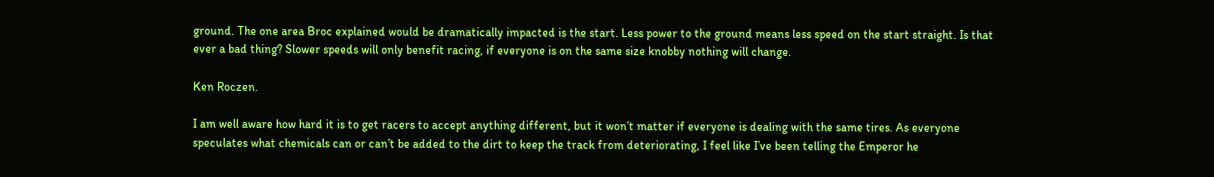ground. The one area Broc explained would be dramatically impacted is the start. Less power to the ground means less speed on the start straight. Is that ever a bad thing? Slower speeds will only benefit racing, if everyone is on the same size knobby nothing will change.

Ken Roczen.

I am well aware how hard it is to get racers to accept anything different, but it won’t matter if everyone is dealing with the same tires. As everyone speculates what chemicals can or can’t be added to the dirt to keep the track from deteriorating, I feel like I’ve been telling the Emperor he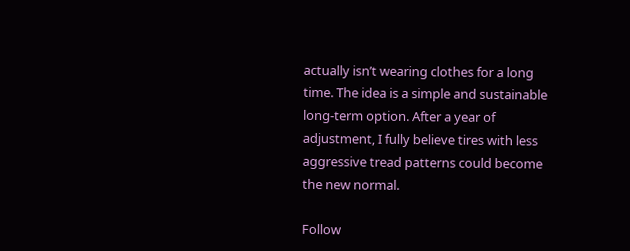actually isn’t wearing clothes for a long time. The idea is a simple and sustainable long-term option. After a year of adjustment, I fully believe tires with less aggressive tread patterns could become the new normal.

Follow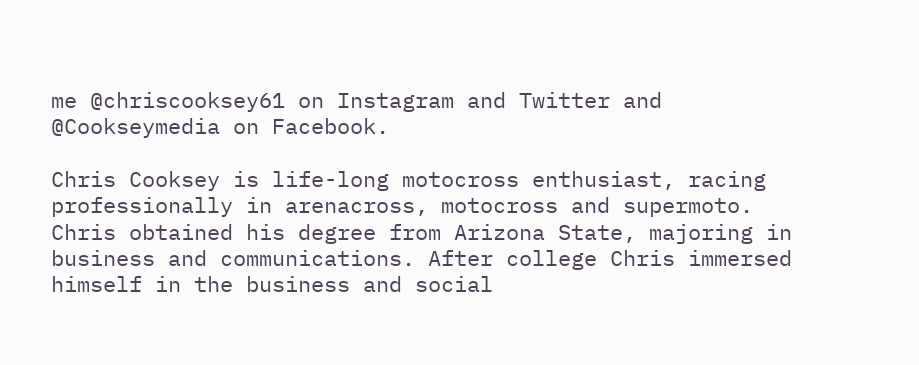me @chriscooksey61 on Instagram and Twitter and @Cookseymedia on Facebook.

Chris Cooksey is life-long motocross enthusiast, racing professionally in arenacross, motocross and supermoto. Chris obtained his degree from Arizona State, majoring in business and communications. After college Chris immersed himself in the business and social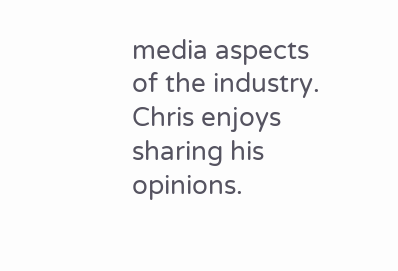media aspects of the industry. Chris enjoys sharing his opinions.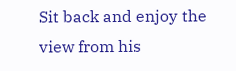Sit back and enjoy the view from his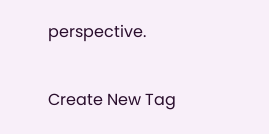perspective.

Create New Tag